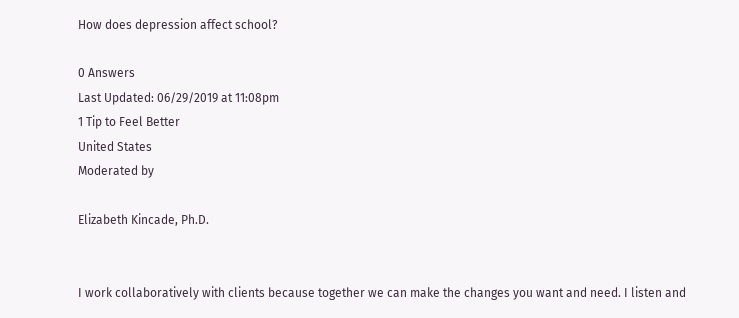How does depression affect school?

0 Answers
Last Updated: 06/29/2019 at 11:08pm
1 Tip to Feel Better
United States
Moderated by

Elizabeth Kincade, Ph.D.


I work collaboratively with clients because together we can make the changes you want and need. I listen and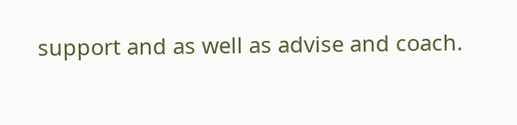support and as well as advise and coach.